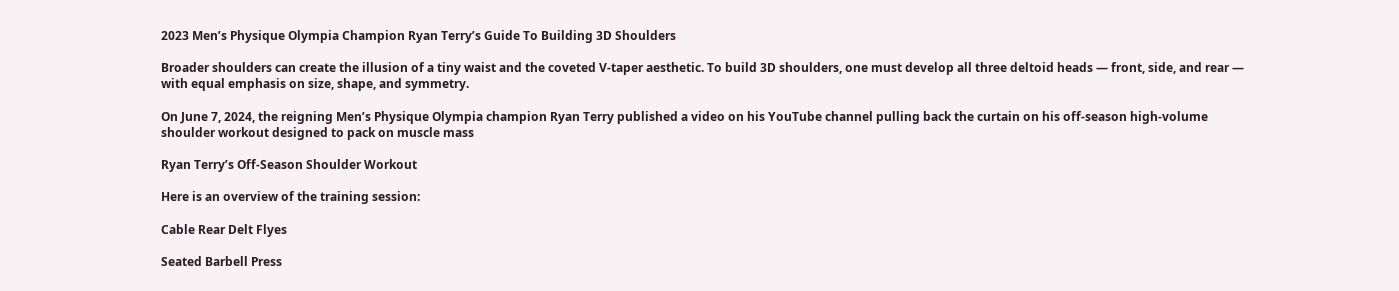2023 Men’s Physique Olympia Champion Ryan Terry’s Guide To Building 3D Shoulders

Broader shoulders can create the illusion of a tiny waist and the coveted V-taper aesthetic. To build 3D shoulders, one must develop all three deltoid heads — front, side, and rear — with equal emphasis on size, shape, and symmetry.

On June 7, 2024, the reigning Men’s Physique Olympia champion Ryan Terry published a video on his YouTube channel pulling back the curtain on his off-season high-volume shoulder workout designed to pack on muscle mass

Ryan Terry’s Off-Season Shoulder Workout

Here is an overview of the training session:

Cable Rear Delt Flyes

Seated Barbell Press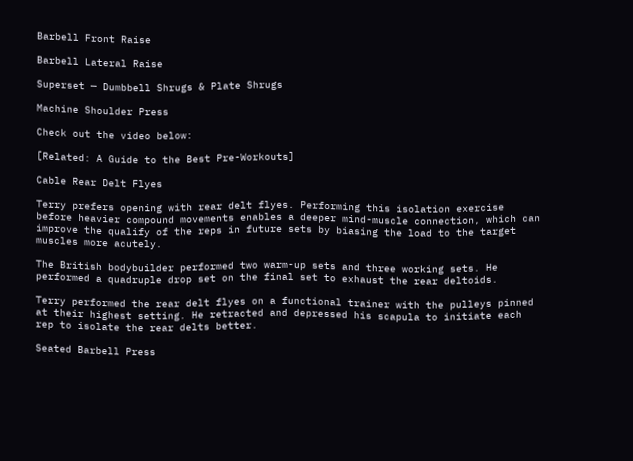Barbell Front Raise

Barbell Lateral Raise

Superset — Dumbbell Shrugs & Plate Shrugs

Machine Shoulder Press

Check out the video below:

[Related: A Guide to the Best Pre-Workouts]

Cable Rear Delt Flyes

Terry prefers opening with rear delt flyes. Performing this isolation exercise before heavier compound movements enables a deeper mind-muscle connection, which can improve the qualify of the reps in future sets by biasing the load to the target muscles more acutely.

The British bodybuilder performed two warm-up sets and three working sets. He performed a quadruple drop set on the final set to exhaust the rear deltoids.

Terry performed the rear delt flyes on a functional trainer with the pulleys pinned at their highest setting. He retracted and depressed his scapula to initiate each rep to isolate the rear delts better.

Seated Barbell Press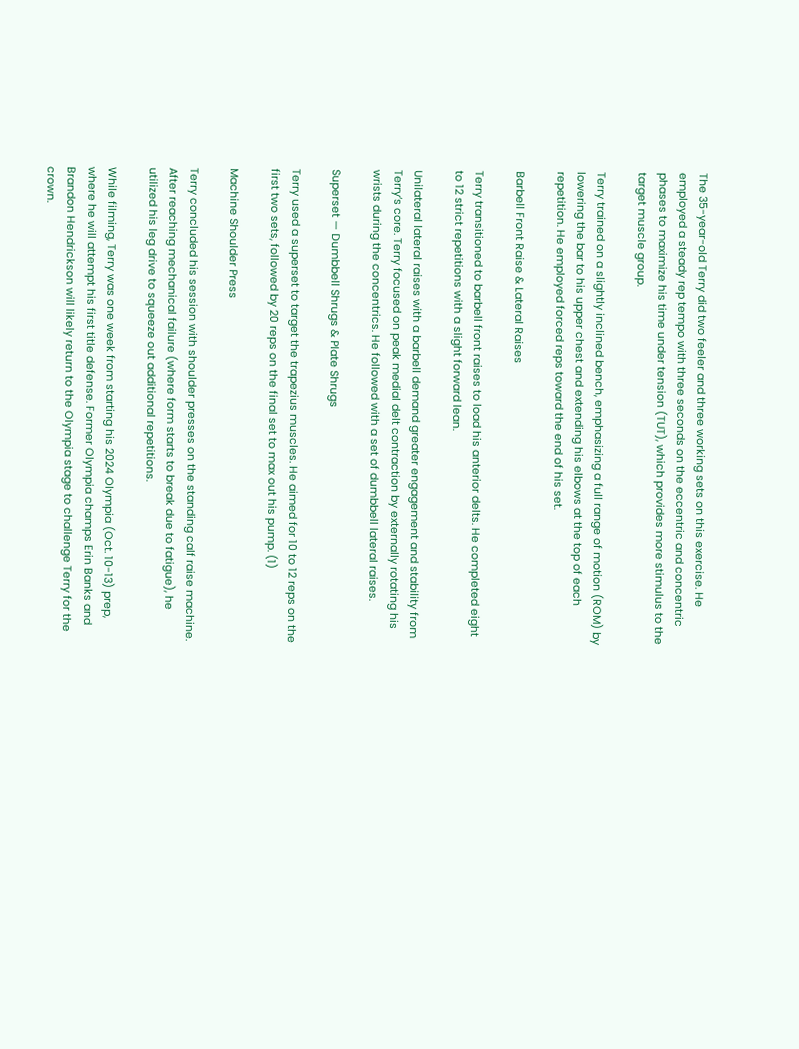The 35-year-old Terry did two feeler and three working sets on this exercise. He employed a steady rep tempo with three seconds on the eccentric and concentric phases to maximize his time under tension (TUT), which provides more stimulus to the target muscle group.

Terry trained on a slightly inclined bench, emphasizing a full range of motion (ROM) by lowering the bar to his upper chest and extending his elbows at the top of each repetition. He employed forced reps toward the end of his set.

Barbell Front Raise & Lateral Raises

Terry transitioned to barbell front raises to load his anterior delts. He completed eight to 12 strict repetitions with a slight forward lean.

Unilateral lateral raises with a barbell demand greater engagement and stability from Terry’s core. Terry focused on peak medial delt contraction by externally rotating his wrists during the concentrics. He followed with a set of dumbbell lateral raises.

Superset — Dumbbell Shrugs & Plate Shrugs

Terry used a superset to target the trapezius muscles. He aimed for 10 to 12 reps on the first two sets, followed by 20 reps on the final set to max out his pump. (1)

Machine Shoulder Press

Terry concluded his session with shoulder presses on the standing calf raise machine. After reaching mechanical failure (where form starts to break due to fatigue), he utilized his leg drive to squeeze out additional repetitions.

While filming, Terry was one week from starting his 2024 Olympia (Oct. 10-13) prep, where he will attempt his first title defense. Former Olympia champs Erin Banks and Brandon Hendrickson will likely return to the Olympia stage to challenge Terry for the crown.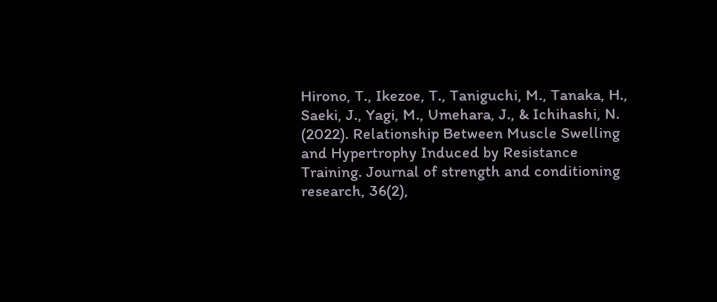Hirono, T., Ikezoe, T., Taniguchi, M., Tanaka, H., Saeki, J., Yagi, M., Umehara, J., & Ichihashi, N. (2022). Relationship Between Muscle Swelling and Hypertrophy Induced by Resistance Training. Journal of strength and conditioning research, 36(2),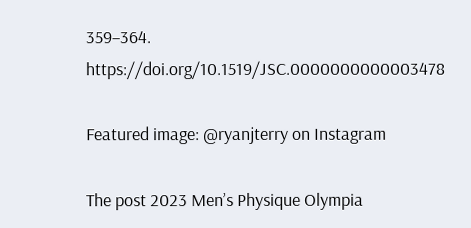359–364. https://doi.org/10.1519/JSC.0000000000003478

Featured image: @ryanjterry on Instagram

The post 2023 Men’s Physique Olympia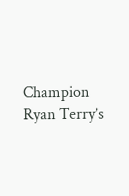Champion Ryan Terry’s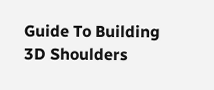Guide To Building 3D Shoulders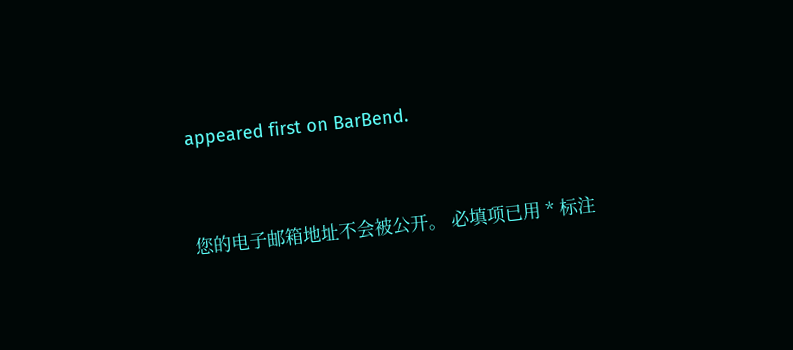appeared first on BarBend.


您的电子邮箱地址不会被公开。 必填项已用 * 标注